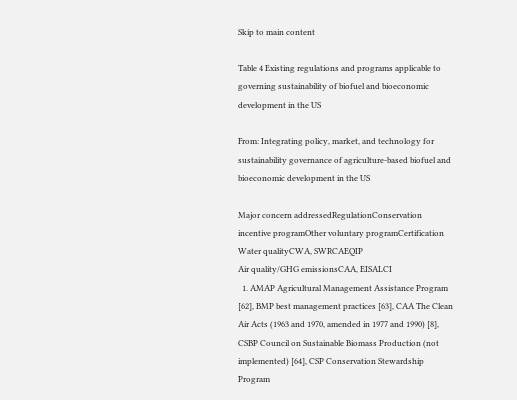Skip to main content

Table 4 Existing regulations and programs applicable to governing sustainability of biofuel and bioeconomic development in the US

From: Integrating policy, market, and technology for sustainability governance of agriculture-based biofuel and bioeconomic development in the US

Major concern addressedRegulationConservation incentive programOther voluntary programCertification
Water qualityCWA, SWRCAEQIP
Air quality/GHG emissionsCAA, EISALCI
  1. AMAP Agricultural Management Assistance Program [62], BMP best management practices [63], CAA The Clean Air Acts (1963 and 1970, amended in 1977 and 1990) [8], CSBP Council on Sustainable Biomass Production (not implemented) [64], CSP Conservation Stewardship Program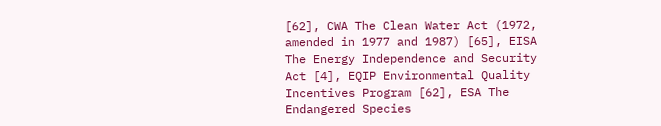[62], CWA The Clean Water Act (1972, amended in 1977 and 1987) [65], EISA The Energy Independence and Security Act [4], EQIP Environmental Quality Incentives Program [62], ESA The Endangered Species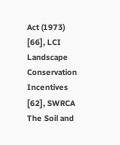Act (1973) [66], LCI Landscape Conservation Incentives [62], SWRCA The Soil and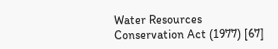Water Resources Conservation Act (1977) [67]